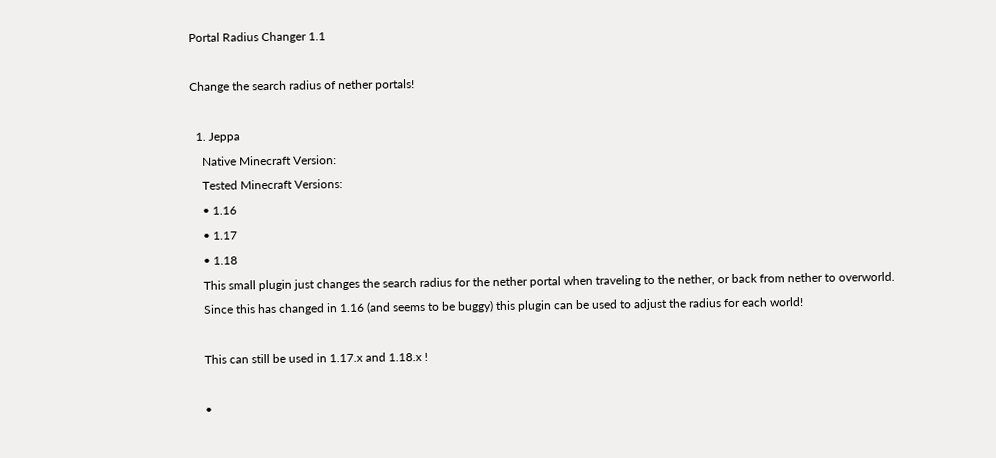Portal Radius Changer 1.1

Change the search radius of nether portals!

  1. Jeppa
    Native Minecraft Version:
    Tested Minecraft Versions:
    • 1.16
    • 1.17
    • 1.18
    This small plugin just changes the search radius for the nether portal when traveling to the nether, or back from nether to overworld.
    Since this has changed in 1.16 (and seems to be buggy) this plugin can be used to adjust the radius for each world!

    This can still be used in 1.17.x and 1.18.x !

    •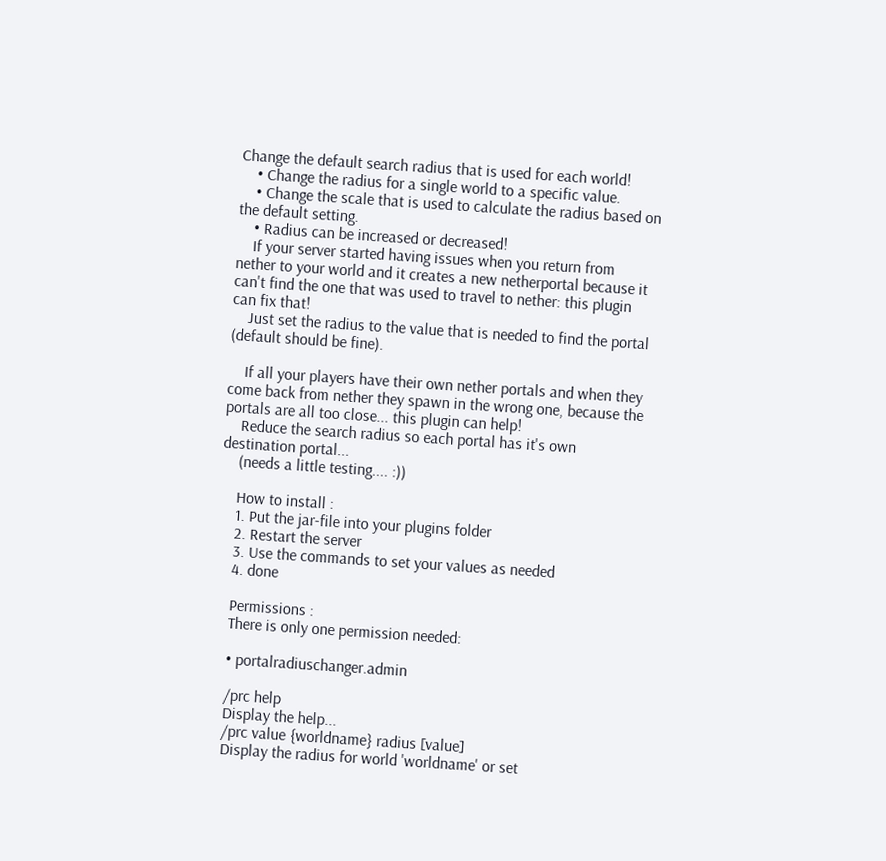Change the default search radius that is used for each world!
    • Change the radius for a single world to a specific value.
    • Change the scale that is used to calculate the radius based on the default setting.
    • Radius can be increased or decreased!
    If your server started having issues when you return from nether to your world and it creates a new netherportal because it can't find the one that was used to travel to nether: this plugin can fix that!
    Just set the radius to the value that is needed to find the portal (default should be fine).

    If all your players have their own nether portals and when they come back from nether they spawn in the wrong one, because the portals are all too close... this plugin can help!
    Reduce the search radius so each portal has it's own destination portal...
    (needs a little testing.... :))

    How to install :
    1. Put the jar-file into your plugins folder
    2. Restart the server
    3. Use the commands to set your values as needed
    4. done

    Permissions :
    There is only one permission needed:

    • portalradiuschanger.admin

    /prc help
    Display the help...
    /prc value {worldname} radius [value]
    Display the radius for world 'worldname' or set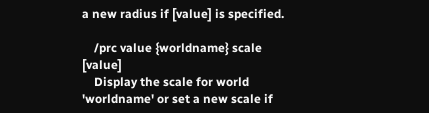a new radius if [value] is specified.

    /prc value {worldname} scale [value]
    Display the scale for world 'worldname' or set a new scale if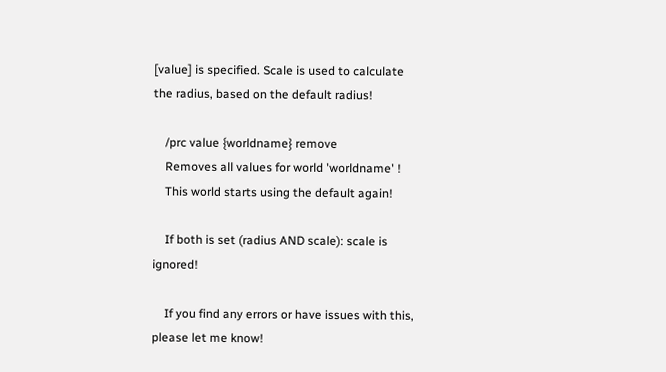[value] is specified. Scale is used to calculate the radius, based on the default radius!

    /prc value {worldname} remove
    Removes all values for world 'worldname' !
    This world starts using the default again!

    If both is set (radius AND scale): scale is ignored!

    If you find any errors or have issues with this, please let me know!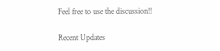Feel free to use the discussion!!

Recent Updates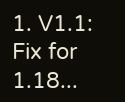1. V1.1: Fix for 1.18...